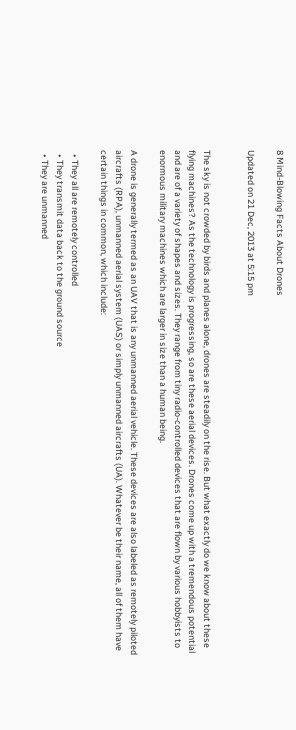8 Mind-Blowing Facts About Drones

Updated on 21 Dec, 2013 at 5:15 pm


The sky is not crowded by birds and planes alone, drones are steadily on the rise. But what exactly do we know about these flying machines? As the technology is progressing, so are these aerial devices. Drones come up with a tremendous potential and are of a variety of shapes and sizes. They range from tiny radio-controlled devices that are flown by various hobbyists to enormous military machines which are larger in size than a human being.

A drone is generally termed as an UAV that is any unmanned aerial vehicle. These devices are also labeled as remotely piloted aircrafts (RPA), unmanned aerial system (UAS) or simply unmanned aircrafts (UA). Whatever be their name, all of them have certain things in common, which include:

  • They all are remotely controlled
  • They transmit data back to the ground source
  • They are unmanned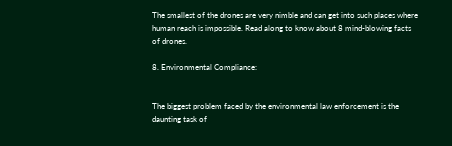The smallest of the drones are very nimble and can get into such places where human reach is impossible. Read along to know about 8 mind-blowing facts of drones.

8. Environmental Compliance:


The biggest problem faced by the environmental law enforcement is the daunting task of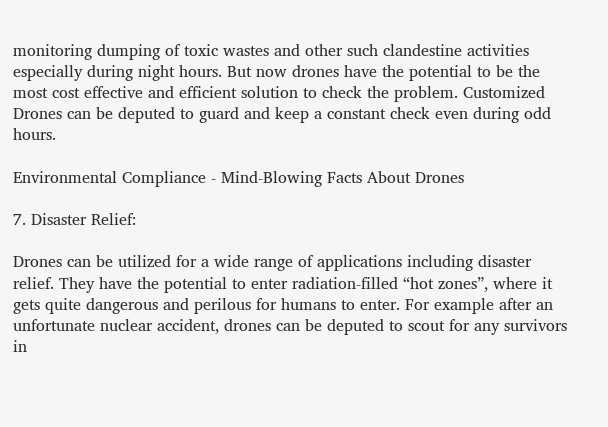monitoring dumping of toxic wastes and other such clandestine activities especially during night hours. But now drones have the potential to be the most cost effective and efficient solution to check the problem. Customized Drones can be deputed to guard and keep a constant check even during odd hours.

Environmental Compliance - Mind-Blowing Facts About Drones

7. Disaster Relief:

Drones can be utilized for a wide range of applications including disaster relief. They have the potential to enter radiation-filled “hot zones”, where it gets quite dangerous and perilous for humans to enter. For example after an unfortunate nuclear accident, drones can be deputed to scout for any survivors in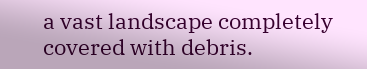a vast landscape completely covered with debris.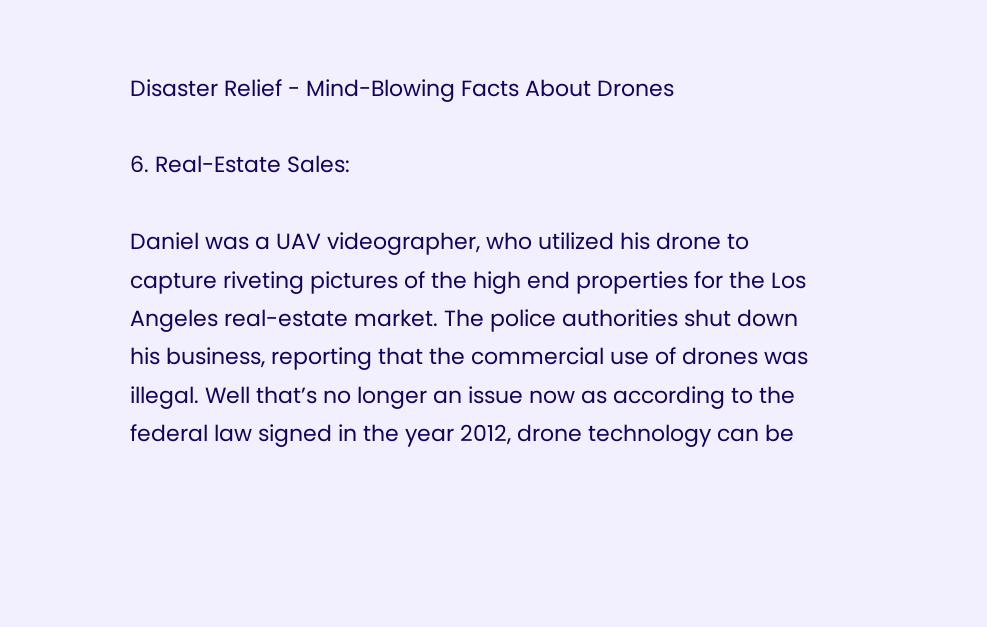Disaster Relief - Mind-Blowing Facts About Drones

6. Real-Estate Sales:

Daniel was a UAV videographer, who utilized his drone to capture riveting pictures of the high end properties for the Los Angeles real-estate market. The police authorities shut down his business, reporting that the commercial use of drones was illegal. Well that’s no longer an issue now as according to the federal law signed in the year 2012, drone technology can be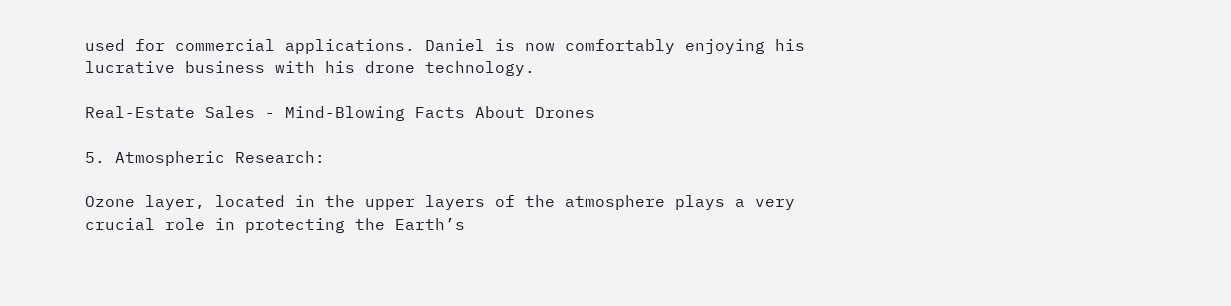used for commercial applications. Daniel is now comfortably enjoying his lucrative business with his drone technology.

Real-Estate Sales - Mind-Blowing Facts About Drones

5. Atmospheric Research:

Ozone layer, located in the upper layers of the atmosphere plays a very crucial role in protecting the Earth’s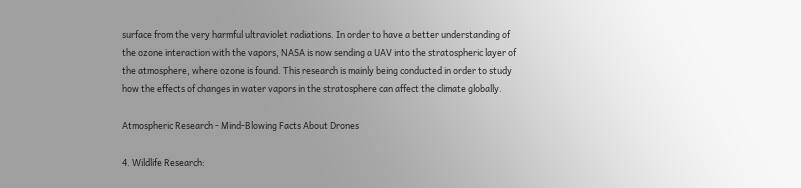surface from the very harmful ultraviolet radiations. In order to have a better understanding of the ozone interaction with the vapors, NASA is now sending a UAV into the stratospheric layer of the atmosphere, where ozone is found. This research is mainly being conducted in order to study how the effects of changes in water vapors in the stratosphere can affect the climate globally.

Atmospheric Research - Mind-Blowing Facts About Drones

4. Wildlife Research: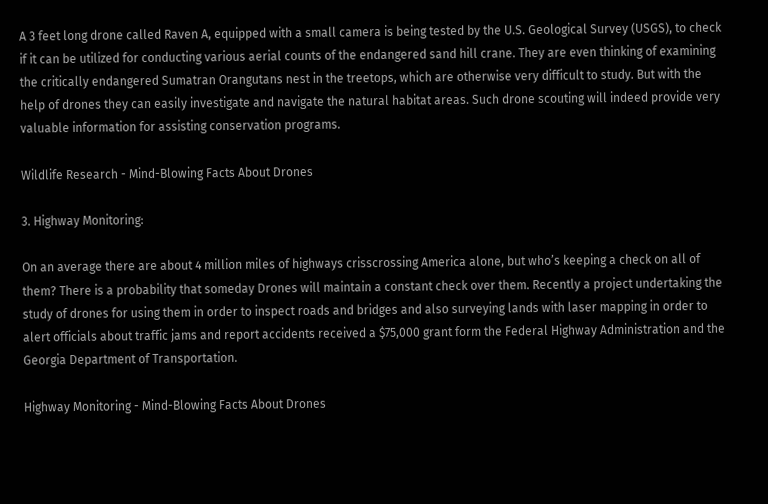A 3 feet long drone called Raven A, equipped with a small camera is being tested by the U.S. Geological Survey (USGS), to check if it can be utilized for conducting various aerial counts of the endangered sand hill crane. They are even thinking of examining the critically endangered Sumatran Orangutans nest in the treetops, which are otherwise very difficult to study. But with the help of drones they can easily investigate and navigate the natural habitat areas. Such drone scouting will indeed provide very valuable information for assisting conservation programs.

Wildlife Research - Mind-Blowing Facts About Drones

3. Highway Monitoring:

On an average there are about 4 million miles of highways crisscrossing America alone, but who’s keeping a check on all of them? There is a probability that someday Drones will maintain a constant check over them. Recently a project undertaking the study of drones for using them in order to inspect roads and bridges and also surveying lands with laser mapping in order to alert officials about traffic jams and report accidents received a $75,000 grant form the Federal Highway Administration and the Georgia Department of Transportation.

Highway Monitoring - Mind-Blowing Facts About Drones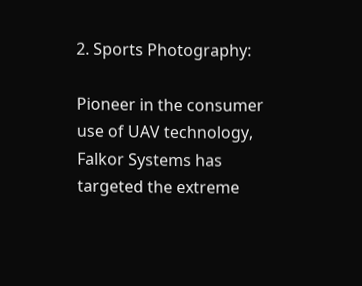2. Sports Photography:

Pioneer in the consumer use of UAV technology, Falkor Systems has targeted the extreme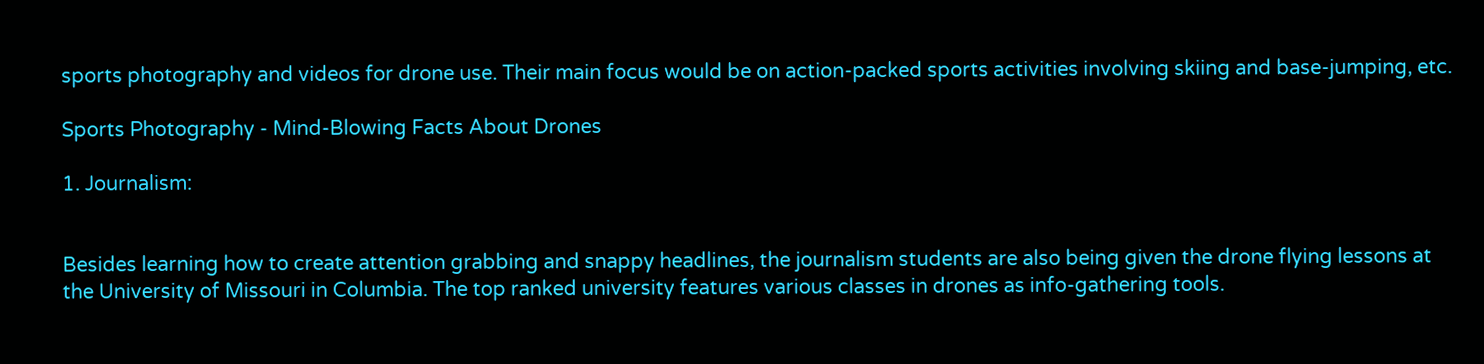sports photography and videos for drone use. Their main focus would be on action-packed sports activities involving skiing and base-jumping, etc.

Sports Photography - Mind-Blowing Facts About Drones

1. Journalism:


Besides learning how to create attention grabbing and snappy headlines, the journalism students are also being given the drone flying lessons at the University of Missouri in Columbia. The top ranked university features various classes in drones as info-gathering tools.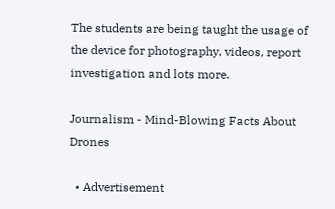The students are being taught the usage of the device for photography, videos, report investigation and lots more.

Journalism - Mind-Blowing Facts About Drones

  • Advertisement